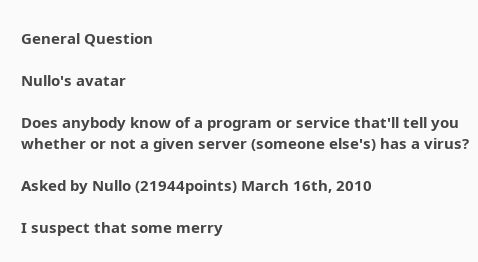General Question

Nullo's avatar

Does anybody know of a program or service that'll tell you whether or not a given server (someone else's) has a virus?

Asked by Nullo (21944points) March 16th, 2010

I suspect that some merry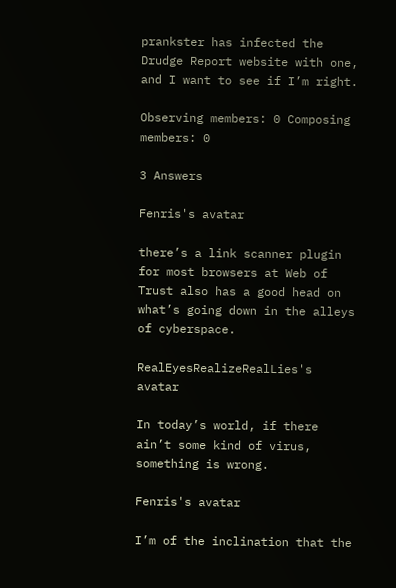prankster has infected the Drudge Report website with one, and I want to see if I’m right.

Observing members: 0 Composing members: 0

3 Answers

Fenris's avatar

there’s a link scanner plugin for most browsers at Web of Trust also has a good head on what’s going down in the alleys of cyberspace.

RealEyesRealizeRealLies's avatar

In today’s world, if there ain’t some kind of virus, something is wrong.

Fenris's avatar

I’m of the inclination that the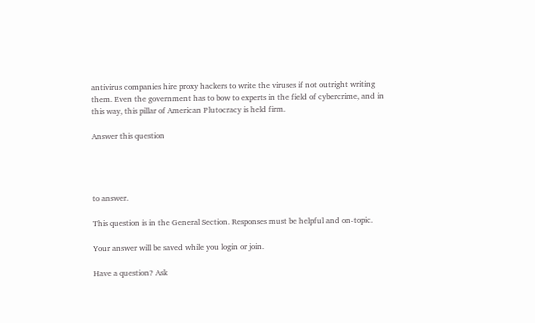antivirus companies hire proxy hackers to write the viruses if not outright writing them. Even the government has to bow to experts in the field of cybercrime, and in this way, this pillar of American Plutocracy is held firm.

Answer this question




to answer.

This question is in the General Section. Responses must be helpful and on-topic.

Your answer will be saved while you login or join.

Have a question? Ask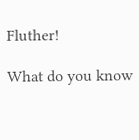Fluther!

What do you know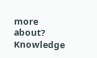more about?
Knowledge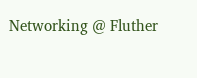Networking @ Fluther